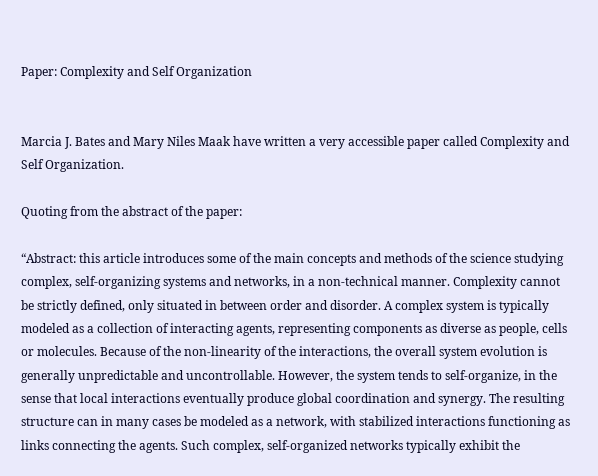Paper: Complexity and Self Organization


Marcia J. Bates and Mary Niles Maak have written a very accessible paper called Complexity and Self Organization.

Quoting from the abstract of the paper:

“Abstract: this article introduces some of the main concepts and methods of the science studying complex, self-organizing systems and networks, in a non-technical manner. Complexity cannot be strictly defined, only situated in between order and disorder. A complex system is typically modeled as a collection of interacting agents, representing components as diverse as people, cells or molecules. Because of the non-linearity of the interactions, the overall system evolution is generally unpredictable and uncontrollable. However, the system tends to self-organize, in the sense that local interactions eventually produce global coordination and synergy. The resulting structure can in many cases be modeled as a network, with stabilized interactions functioning as links connecting the agents. Such complex, self-organized networks typically exhibit the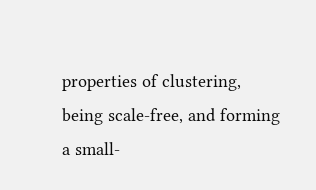properties of clustering, being scale-free, and forming a small-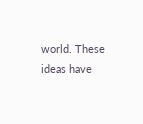world. These ideas have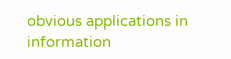obvious applications in information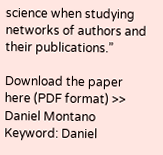science when studying networks of authors and their publications.”

Download the paper here (PDF format) >>
Daniel Montano
Keyword: Daniel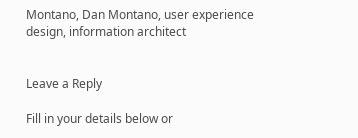Montano, Dan Montano, user experience design, information architect


Leave a Reply

Fill in your details below or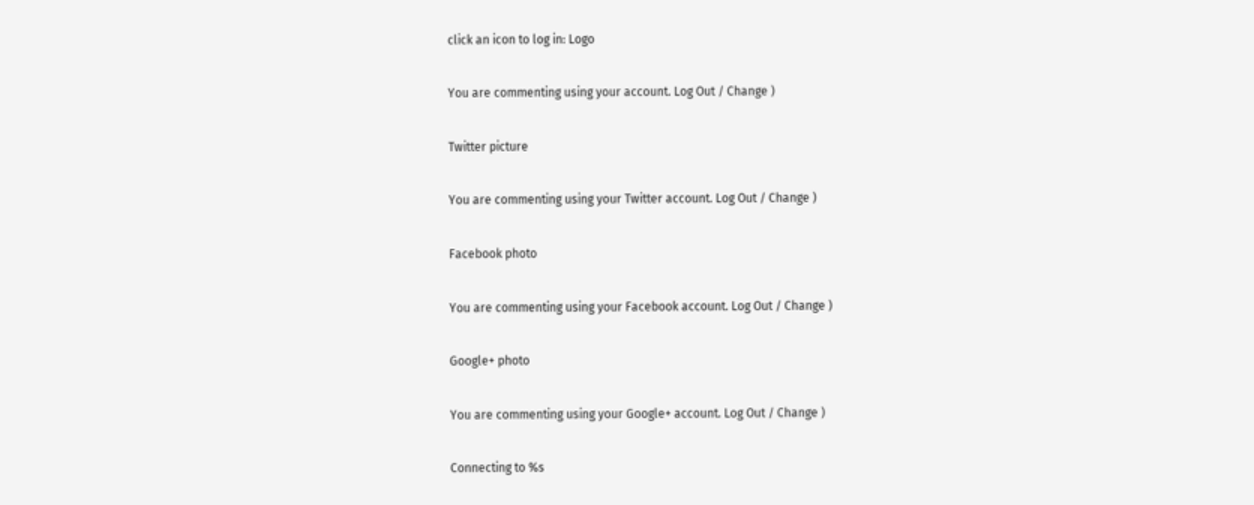click an icon to log in: Logo

You are commenting using your account. Log Out / Change )

Twitter picture

You are commenting using your Twitter account. Log Out / Change )

Facebook photo

You are commenting using your Facebook account. Log Out / Change )

Google+ photo

You are commenting using your Google+ account. Log Out / Change )

Connecting to %s